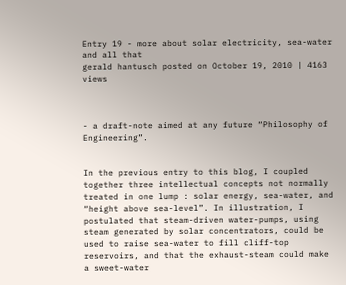Entry 19 - more about solar electricity, sea-water and all that
gerald hantusch posted on October 19, 2010 | 4163 views



- a draft-note aimed at any future “Philosophy of Engineering”.


In the previous entry to this blog, I coupled together three intellectual concepts not normally treated in one lump : solar energy, sea-water, and “height above sea-level”. In illustration, I postulated that steam-driven water-pumps, using steam generated by solar concentrators, could be used to raise sea-water to fill cliff-top reservoirs, and that the exhaust-steam could make a sweet-water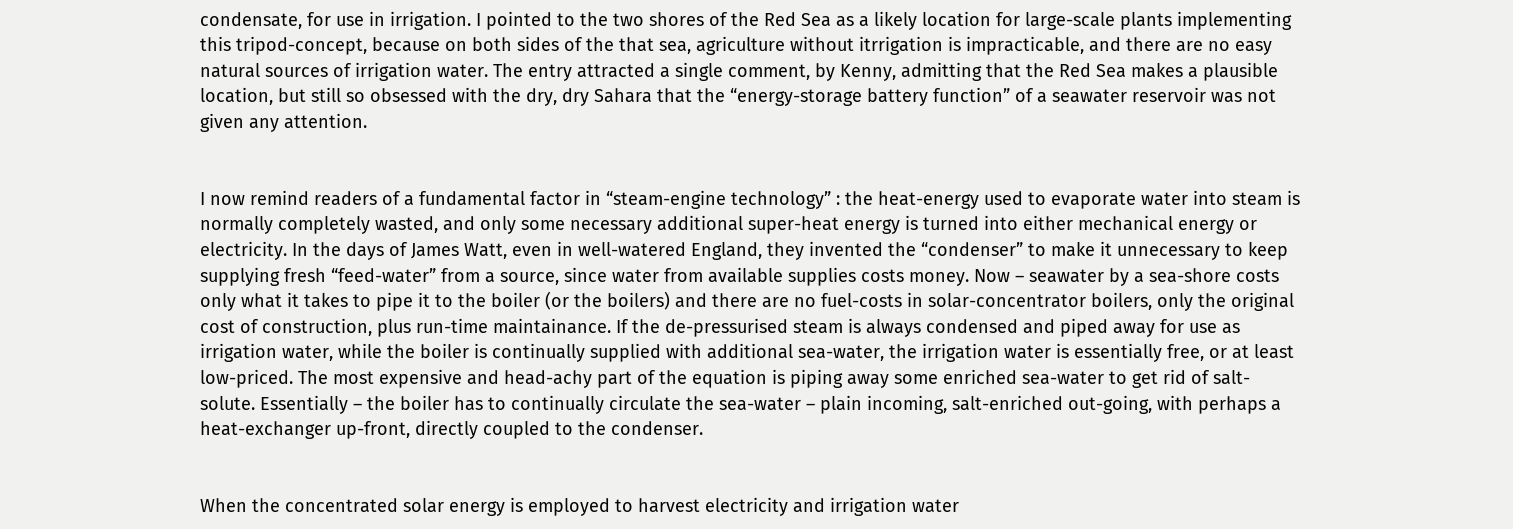condensate, for use in irrigation. I pointed to the two shores of the Red Sea as a likely location for large-scale plants implementing this tripod-concept, because on both sides of the that sea, agriculture without itrrigation is impracticable, and there are no easy natural sources of irrigation water. The entry attracted a single comment, by Kenny, admitting that the Red Sea makes a plausible location, but still so obsessed with the dry, dry Sahara that the “energy-storage battery function” of a seawater reservoir was not given any attention.


I now remind readers of a fundamental factor in “steam-engine technology” : the heat-energy used to evaporate water into steam is normally completely wasted, and only some necessary additional super-heat energy is turned into either mechanical energy or electricity. In the days of James Watt, even in well-watered England, they invented the “condenser” to make it unnecessary to keep supplying fresh “feed-water” from a source, since water from available supplies costs money. Now – seawater by a sea-shore costs only what it takes to pipe it to the boiler (or the boilers) and there are no fuel-costs in solar-concentrator boilers, only the original cost of construction, plus run-time maintainance. If the de-pressurised steam is always condensed and piped away for use as irrigation water, while the boiler is continually supplied with additional sea-water, the irrigation water is essentially free, or at least low-priced. The most expensive and head-achy part of the equation is piping away some enriched sea-water to get rid of salt-solute. Essentially – the boiler has to continually circulate the sea-water – plain incoming, salt-enriched out-going, with perhaps a heat-exchanger up-front, directly coupled to the condenser.


When the concentrated solar energy is employed to harvest electricity and irrigation water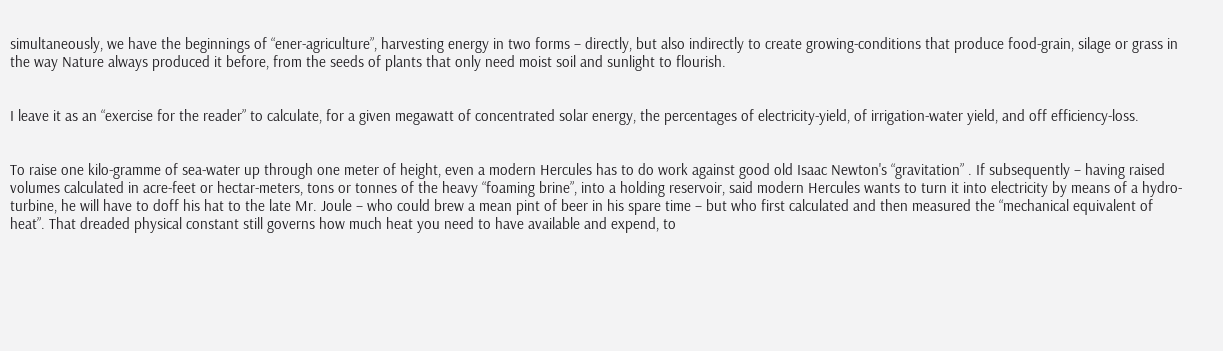simultaneously, we have the beginnings of “ener-agriculture”, harvesting energy in two forms – directly, but also indirectly to create growing-conditions that produce food-grain, silage or grass in the way Nature always produced it before, from the seeds of plants that only need moist soil and sunlight to flourish.


I leave it as an “exercise for the reader” to calculate, for a given megawatt of concentrated solar energy, the percentages of electricity-yield, of irrigation-water yield, and off efficiency-loss.


To raise one kilo-gramme of sea-water up through one meter of height, even a modern Hercules has to do work against good old Isaac Newton's “gravitation” . If subsequently – having raised volumes calculated in acre-feet or hectar-meters, tons or tonnes of the heavy “foaming brine”, into a holding reservoir, said modern Hercules wants to turn it into electricity by means of a hydro-turbine, he will have to doff his hat to the late Mr. Joule – who could brew a mean pint of beer in his spare time – but who first calculated and then measured the “mechanical equivalent of heat”. That dreaded physical constant still governs how much heat you need to have available and expend, to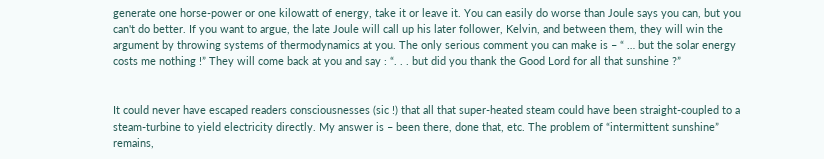generate one horse-power or one kilowatt of energy, take it or leave it. You can easily do worse than Joule says you can, but you can't do better. If you want to argue, the late Joule will call up his later follower, Kelvin, and between them, they will win the argument by throwing systems of thermodynamics at you. The only serious comment you can make is – “ … but the solar energy costs me nothing !” They will come back at you and say : “. . . but did you thank the Good Lord for all that sunshine ?”


It could never have escaped readers consciousnesses (sic !) that all that super-heated steam could have been straight-coupled to a steam-turbine to yield electricity directly. My answer is – been there, done that, etc. The problem of “intermittent sunshine” remains,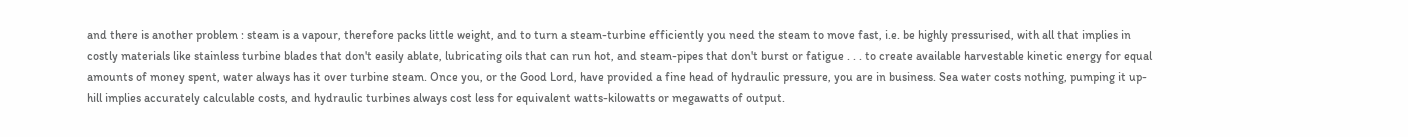and there is another problem : steam is a vapour, therefore packs little weight, and to turn a steam-turbine efficiently you need the steam to move fast, i.e. be highly pressurised, with all that implies in costly materials like stainless turbine blades that don't easily ablate, lubricating oils that can run hot, and steam-pipes that don't burst or fatigue . . . to create available harvestable kinetic energy for equal amounts of money spent, water always has it over turbine steam. Once you, or the Good Lord, have provided a fine head of hydraulic pressure, you are in business. Sea water costs nothing, pumping it up-hill implies accurately calculable costs, and hydraulic turbines always cost less for equivalent watts-kilowatts or megawatts of output.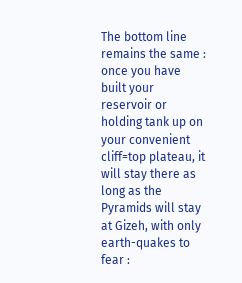The bottom line remains the same : once you have built your reservoir or holding tank up on your convenient cliff=top plateau, it will stay there as long as the Pyramids will stay at Gizeh, with only earth-quakes to fear :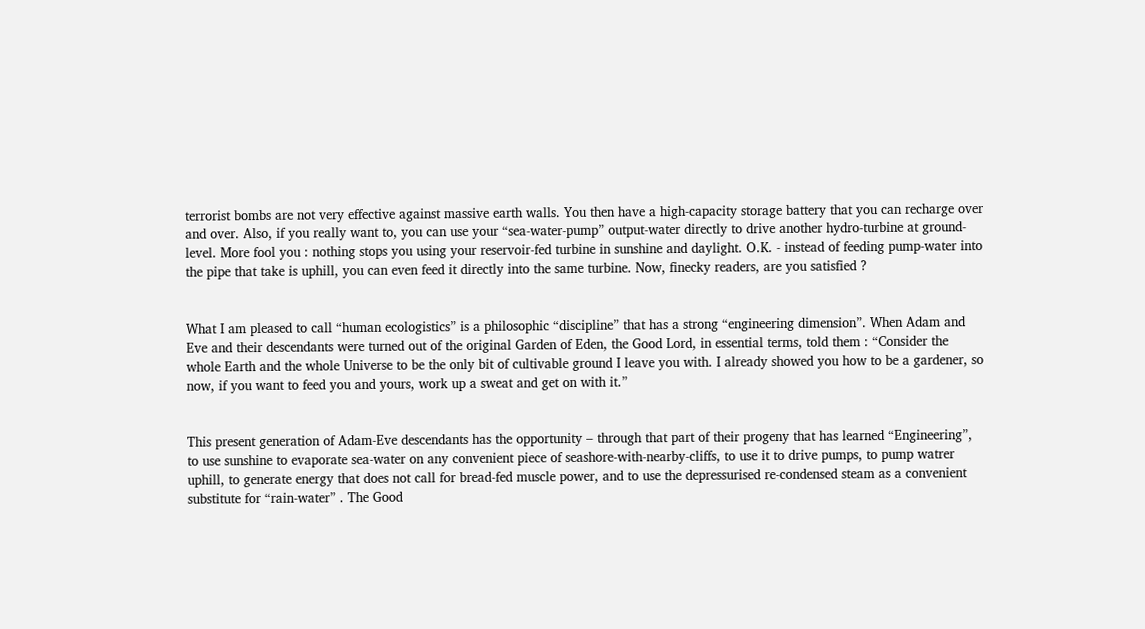terrorist bombs are not very effective against massive earth walls. You then have a high-capacity storage battery that you can recharge over and over. Also, if you really want to, you can use your “sea-water-pump” output-water directly to drive another hydro-turbine at ground-level. More fool you : nothing stops you using your reservoir-fed turbine in sunshine and daylight. O.K. - instead of feeding pump-water into the pipe that take is uphill, you can even feed it directly into the same turbine. Now, finecky readers, are you satisfied ?


What I am pleased to call “human ecologistics” is a philosophic “discipline” that has a strong “engineering dimension”. When Adam and Eve and their descendants were turned out of the original Garden of Eden, the Good Lord, in essential terms, told them : “Consider the whole Earth and the whole Universe to be the only bit of cultivable ground I leave you with. I already showed you how to be a gardener, so now, if you want to feed you and yours, work up a sweat and get on with it.”


This present generation of Adam-Eve descendants has the opportunity – through that part of their progeny that has learned “Engineering”, to use sunshine to evaporate sea-water on any convenient piece of seashore-with-nearby-cliffs, to use it to drive pumps, to pump watrer uphill, to generate energy that does not call for bread-fed muscle power, and to use the depressurised re-condensed steam as a convenient substitute for “rain-water” . The Good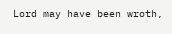Lord may have been wroth,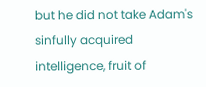but he did not take Adam's sinfully acquired intelligence, fruit of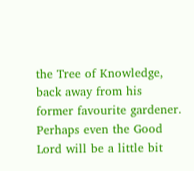the Tree of Knowledge, back away from his former favourite gardener. Perhaps even the Good Lord will be a little bit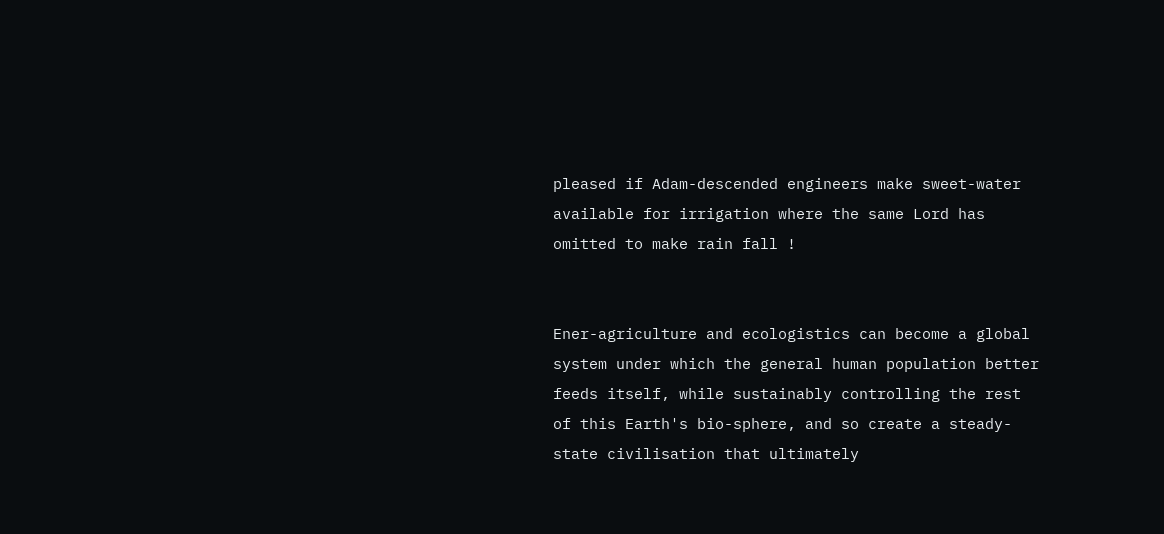pleased if Adam-descended engineers make sweet-water available for irrigation where the same Lord has omitted to make rain fall !


Ener-agriculture and ecologistics can become a global system under which the general human population better feeds itself, while sustainably controlling the rest of this Earth's bio-sphere, and so create a steady-state civilisation that ultimately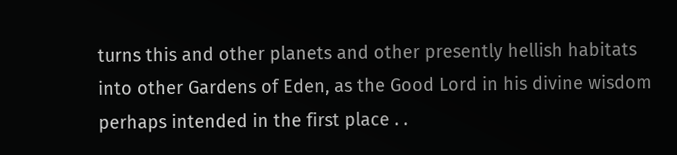turns this and other planets and other presently hellish habitats into other Gardens of Eden, as the Good Lord in his divine wisdom perhaps intended in the first place . .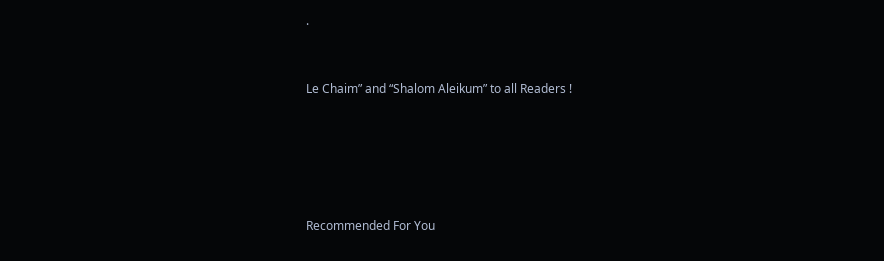.


Le Chaim” and “Shalom Aleikum” to all Readers !





Recommended For You